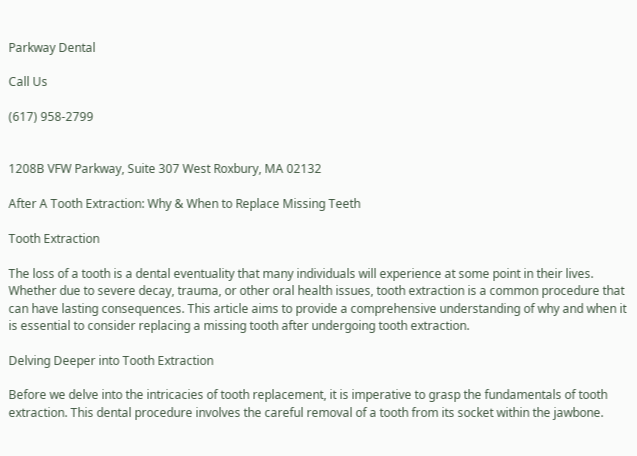Parkway Dental

Call Us

(617) 958-2799


1208B VFW Parkway, Suite 307 West Roxbury, MA 02132

After A Tooth Extraction: Why & When to Replace Missing Teeth

Tooth Extraction

The loss of a tooth is a dental eventuality that many individuals will experience at some point in their lives. Whether due to severe decay, trauma, or other oral health issues, tooth extraction is a common procedure that can have lasting consequences. This article aims to provide a comprehensive understanding of why and when it is essential to consider replacing a missing tooth after undergoing tooth extraction.

Delving Deeper into Tooth Extraction

Before we delve into the intricacies of tooth replacement, it is imperative to grasp the fundamentals of tooth extraction. This dental procedure involves the careful removal of a tooth from its socket within the jawbone.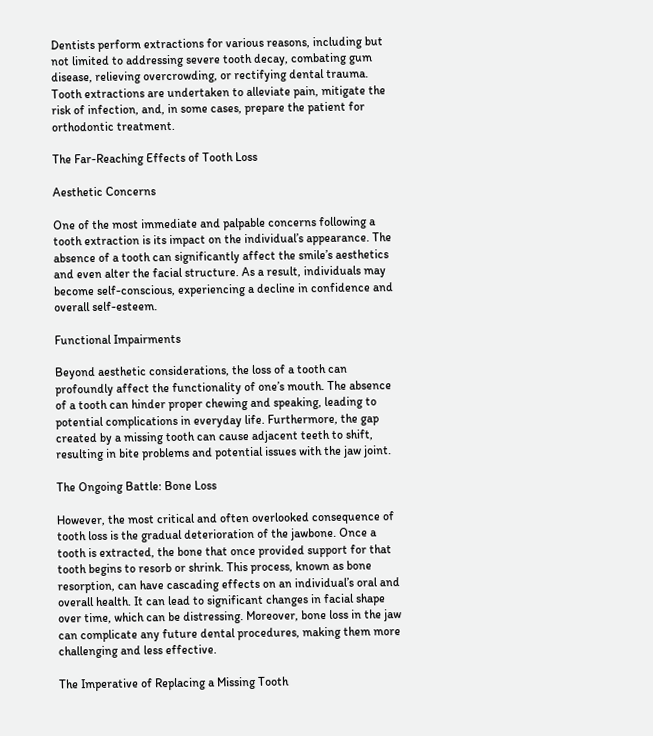Dentists perform extractions for various reasons, including but not limited to addressing severe tooth decay, combating gum disease, relieving overcrowding, or rectifying dental trauma. Tooth extractions are undertaken to alleviate pain, mitigate the risk of infection, and, in some cases, prepare the patient for orthodontic treatment.

The Far-Reaching Effects of Tooth Loss

Aesthetic Concerns

One of the most immediate and palpable concerns following a tooth extraction is its impact on the individual’s appearance. The absence of a tooth can significantly affect the smile’s aesthetics and even alter the facial structure. As a result, individuals may become self-conscious, experiencing a decline in confidence and overall self-esteem.

Functional Impairments

Beyond aesthetic considerations, the loss of a tooth can profoundly affect the functionality of one’s mouth. The absence of a tooth can hinder proper chewing and speaking, leading to potential complications in everyday life. Furthermore, the gap created by a missing tooth can cause adjacent teeth to shift, resulting in bite problems and potential issues with the jaw joint.

The Ongoing Battle: Bone Loss

However, the most critical and often overlooked consequence of tooth loss is the gradual deterioration of the jawbone. Once a tooth is extracted, the bone that once provided support for that tooth begins to resorb or shrink. This process, known as bone resorption, can have cascading effects on an individual’s oral and overall health. It can lead to significant changes in facial shape over time, which can be distressing. Moreover, bone loss in the jaw can complicate any future dental procedures, making them more challenging and less effective.

The Imperative of Replacing a Missing Tooth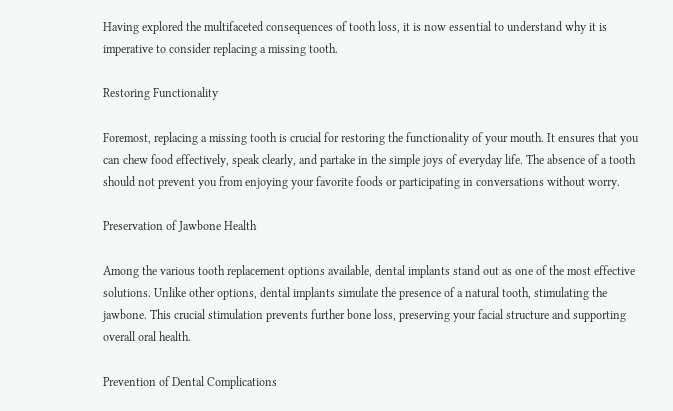Having explored the multifaceted consequences of tooth loss, it is now essential to understand why it is imperative to consider replacing a missing tooth.

Restoring Functionality

Foremost, replacing a missing tooth is crucial for restoring the functionality of your mouth. It ensures that you can chew food effectively, speak clearly, and partake in the simple joys of everyday life. The absence of a tooth should not prevent you from enjoying your favorite foods or participating in conversations without worry.

Preservation of Jawbone Health

Among the various tooth replacement options available, dental implants stand out as one of the most effective solutions. Unlike other options, dental implants simulate the presence of a natural tooth, stimulating the jawbone. This crucial stimulation prevents further bone loss, preserving your facial structure and supporting overall oral health.

Prevention of Dental Complications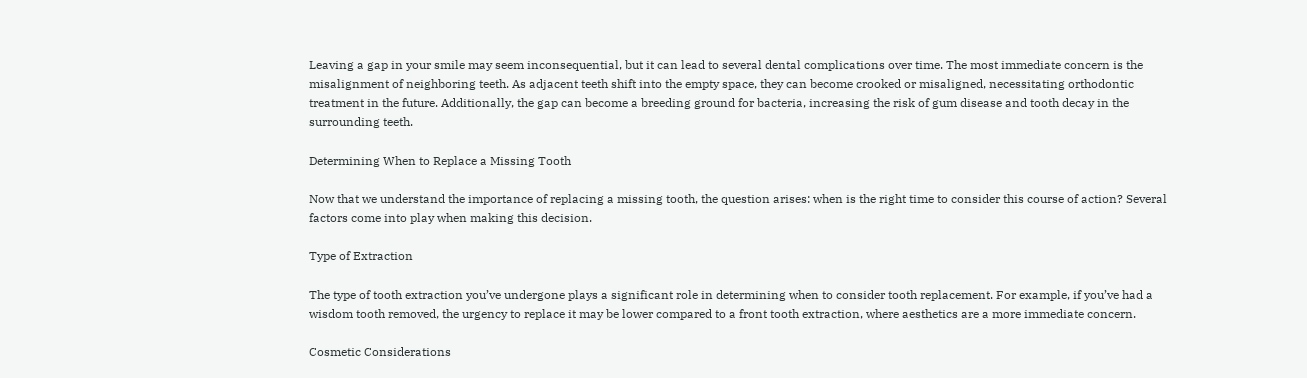Leaving a gap in your smile may seem inconsequential, but it can lead to several dental complications over time. The most immediate concern is the misalignment of neighboring teeth. As adjacent teeth shift into the empty space, they can become crooked or misaligned, necessitating orthodontic treatment in the future. Additionally, the gap can become a breeding ground for bacteria, increasing the risk of gum disease and tooth decay in the surrounding teeth.

Determining When to Replace a Missing Tooth

Now that we understand the importance of replacing a missing tooth, the question arises: when is the right time to consider this course of action? Several factors come into play when making this decision.

Type of Extraction

The type of tooth extraction you’ve undergone plays a significant role in determining when to consider tooth replacement. For example, if you’ve had a wisdom tooth removed, the urgency to replace it may be lower compared to a front tooth extraction, where aesthetics are a more immediate concern.

Cosmetic Considerations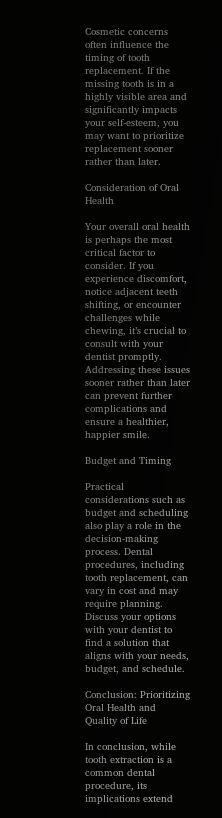Cosmetic concerns often influence the timing of tooth replacement. If the missing tooth is in a highly visible area and significantly impacts your self-esteem, you may want to prioritize replacement sooner rather than later.

Consideration of Oral Health

Your overall oral health is perhaps the most critical factor to consider. If you experience discomfort, notice adjacent teeth shifting, or encounter challenges while chewing, it’s crucial to consult with your dentist promptly. Addressing these issues sooner rather than later can prevent further complications and ensure a healthier, happier smile.

Budget and Timing

Practical considerations such as budget and scheduling also play a role in the decision-making process. Dental procedures, including tooth replacement, can vary in cost and may require planning. Discuss your options with your dentist to find a solution that aligns with your needs, budget, and schedule.

Conclusion: Prioritizing Oral Health and Quality of Life

In conclusion, while tooth extraction is a common dental procedure, its implications extend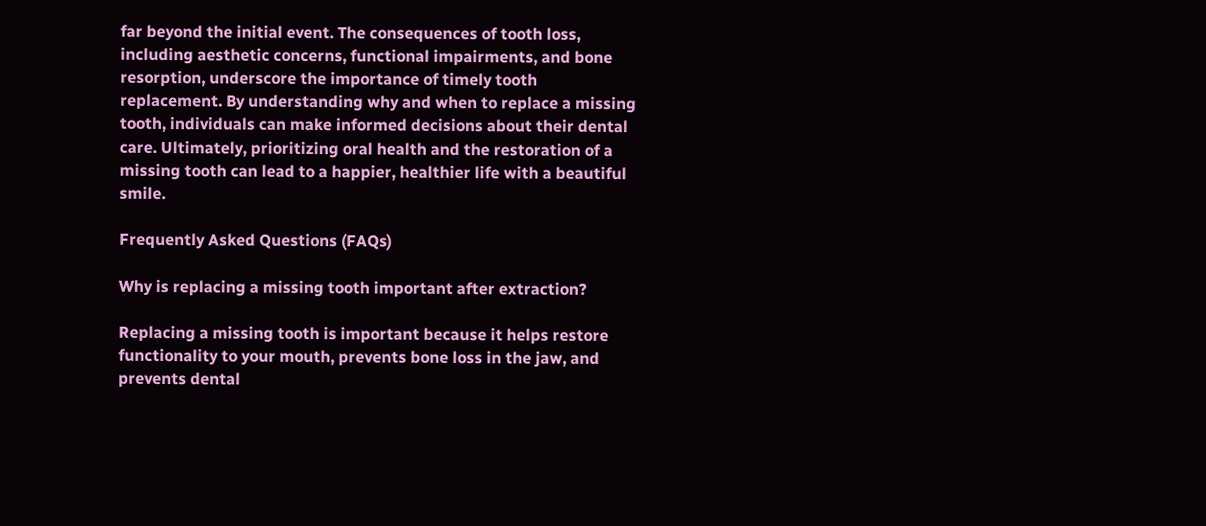far beyond the initial event. The consequences of tooth loss, including aesthetic concerns, functional impairments, and bone resorption, underscore the importance of timely tooth replacement. By understanding why and when to replace a missing tooth, individuals can make informed decisions about their dental care. Ultimately, prioritizing oral health and the restoration of a missing tooth can lead to a happier, healthier life with a beautiful smile.

Frequently Asked Questions (FAQs)

Why is replacing a missing tooth important after extraction?

Replacing a missing tooth is important because it helps restore functionality to your mouth, prevents bone loss in the jaw, and prevents dental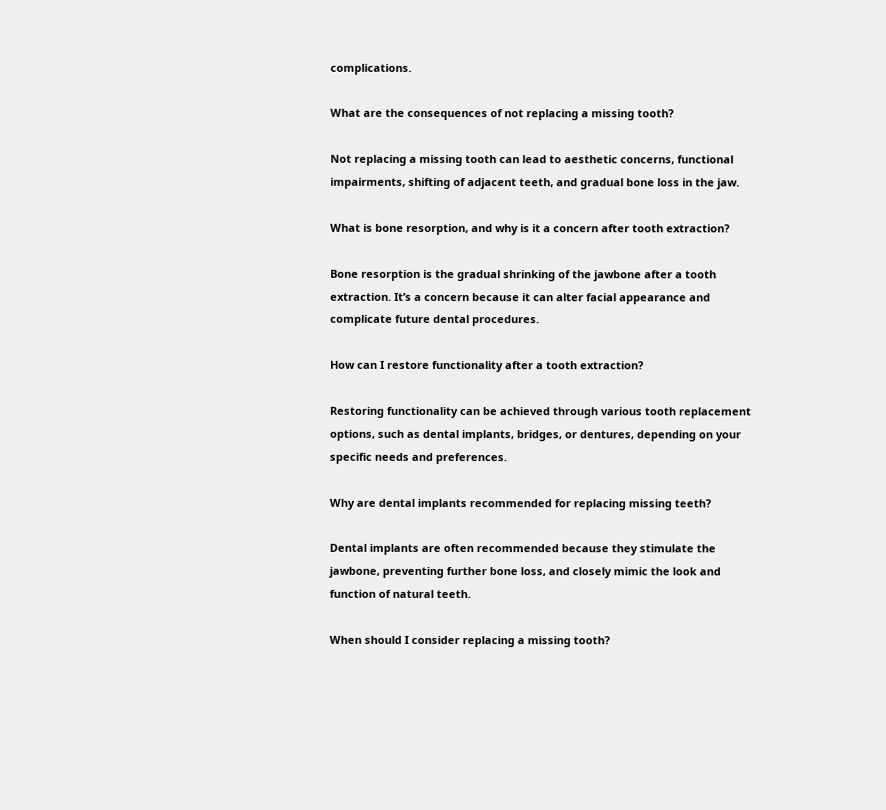complications.

What are the consequences of not replacing a missing tooth?

Not replacing a missing tooth can lead to aesthetic concerns, functional impairments, shifting of adjacent teeth, and gradual bone loss in the jaw.

What is bone resorption, and why is it a concern after tooth extraction?

Bone resorption is the gradual shrinking of the jawbone after a tooth extraction. It’s a concern because it can alter facial appearance and complicate future dental procedures.

How can I restore functionality after a tooth extraction?

Restoring functionality can be achieved through various tooth replacement options, such as dental implants, bridges, or dentures, depending on your specific needs and preferences.

Why are dental implants recommended for replacing missing teeth?

Dental implants are often recommended because they stimulate the jawbone, preventing further bone loss, and closely mimic the look and function of natural teeth.

When should I consider replacing a missing tooth?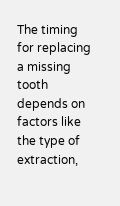The timing for replacing a missing tooth depends on factors like the type of extraction,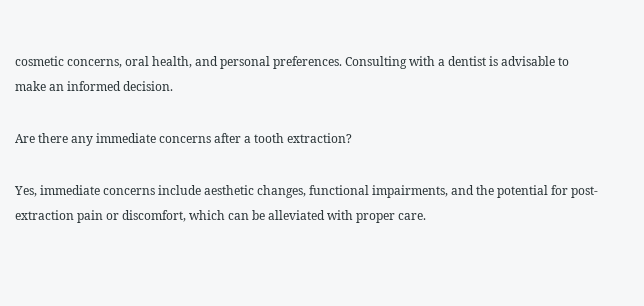cosmetic concerns, oral health, and personal preferences. Consulting with a dentist is advisable to make an informed decision.

Are there any immediate concerns after a tooth extraction?

Yes, immediate concerns include aesthetic changes, functional impairments, and the potential for post-extraction pain or discomfort, which can be alleviated with proper care.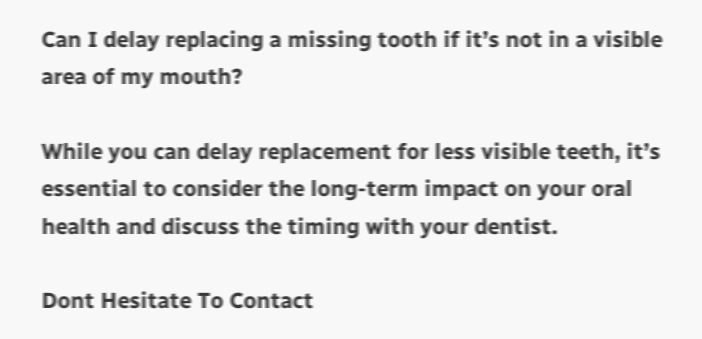Can I delay replacing a missing tooth if it’s not in a visible area of my mouth?

While you can delay replacement for less visible teeth, it’s essential to consider the long-term impact on your oral health and discuss the timing with your dentist.

Dont Hesitate To Contact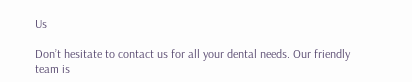Us

Don’t hesitate to contact us for all your dental needs. Our friendly team is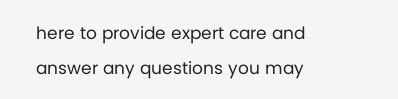here to provide expert care and answer any questions you may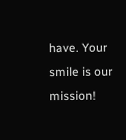have. Your smile is our mission!